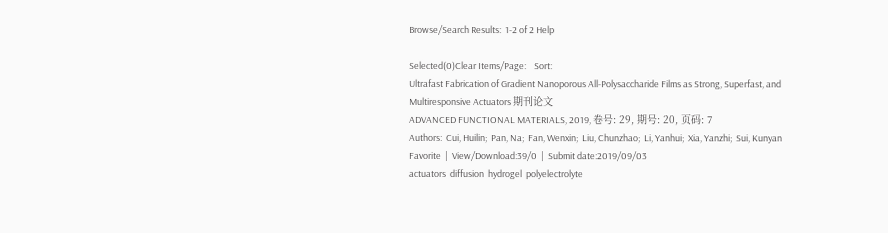Browse/Search Results:  1-2 of 2 Help

Selected(0)Clear Items/Page:    Sort:
Ultrafast Fabrication of Gradient Nanoporous All-Polysaccharide Films as Strong, Superfast, and Multiresponsive Actuators 期刊论文
ADVANCED FUNCTIONAL MATERIALS, 2019, 卷号: 29, 期号: 20, 页码: 7
Authors:  Cui, Huilin;  Pan, Na;  Fan, Wenxin;  Liu, Chunzhao;  Li, Yanhui;  Xia, Yanzhi;  Sui, Kunyan
Favorite  |  View/Download:39/0  |  Submit date:2019/09/03
actuators  diffusion  hydrogel  polyelectrolyte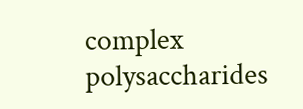complex  polysaccharides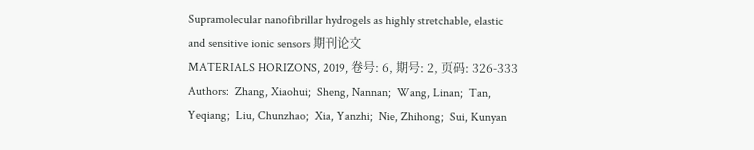Supramolecular nanofibrillar hydrogels as highly stretchable, elastic and sensitive ionic sensors 期刊论文
MATERIALS HORIZONS, 2019, 卷号: 6, 期号: 2, 页码: 326-333
Authors:  Zhang, Xiaohui;  Sheng, Nannan;  Wang, Linan;  Tan, Yeqiang;  Liu, Chunzhao;  Xia, Yanzhi;  Nie, Zhihong;  Sui, Kunyan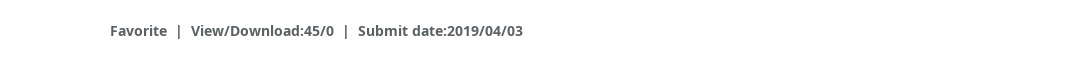Favorite  |  View/Download:45/0  |  Submit date:2019/04/03